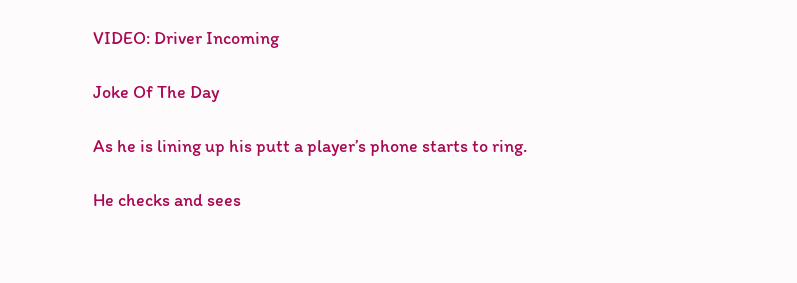VIDEO: Driver Incoming

Joke Of The Day

As he is lining up his putt a player’s phone starts to ring.

He checks and sees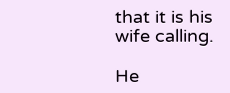that it is his wife calling.

He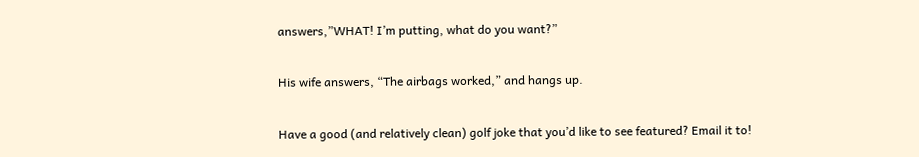answers,”WHAT! I’m putting, what do you want?”

His wife answers, “The airbags worked,” and hangs up.

Have a good (and relatively clean) golf joke that you’d like to see featured? Email it to!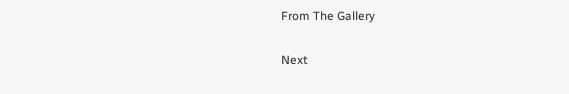From The Gallery

Next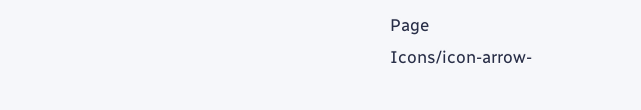Page
Icons/icon-arrow-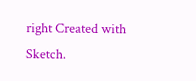right Created with Sketch.